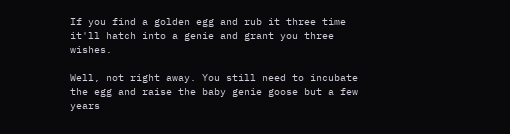If you find a golden egg and rub it three time it'll hatch into a genie and grant you three wishes.

Well, not right away. You still need to incubate the egg and raise the baby genie goose but a few years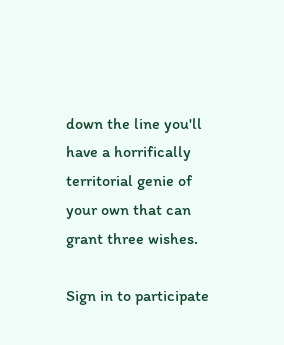down the line you'll have a horrifically territorial genie of your own that can grant three wishes.

Sign in to participate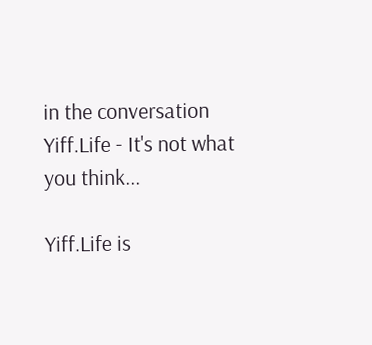in the conversation
Yiff.Life - It's not what you think...

Yiff.Life is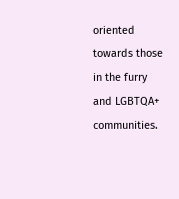oriented towards those in the furry and LGBTQA+ communities.